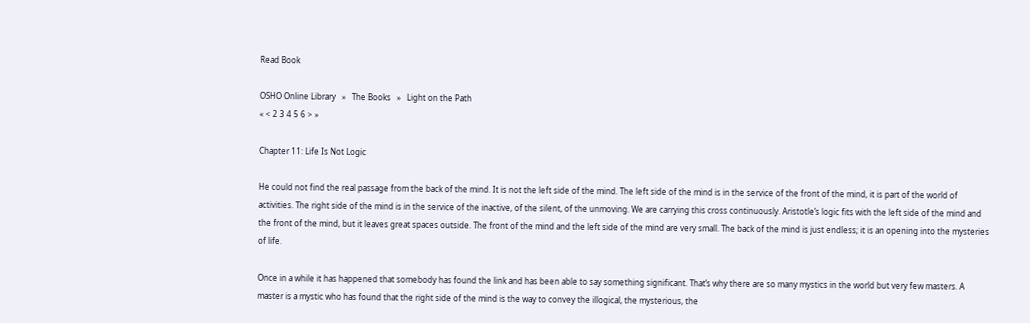Read Book

OSHO Online Library   »   The Books   »   Light on the Path
« < 2 3 4 5 6 > »

Chapter 11: Life Is Not Logic

He could not find the real passage from the back of the mind. It is not the left side of the mind. The left side of the mind is in the service of the front of the mind, it is part of the world of activities. The right side of the mind is in the service of the inactive, of the silent, of the unmoving. We are carrying this cross continuously. Aristotle’s logic fits with the left side of the mind and the front of the mind, but it leaves great spaces outside. The front of the mind and the left side of the mind are very small. The back of the mind is just endless; it is an opening into the mysteries of life.

Once in a while it has happened that somebody has found the link and has been able to say something significant. That’s why there are so many mystics in the world but very few masters. A master is a mystic who has found that the right side of the mind is the way to convey the illogical, the mysterious, the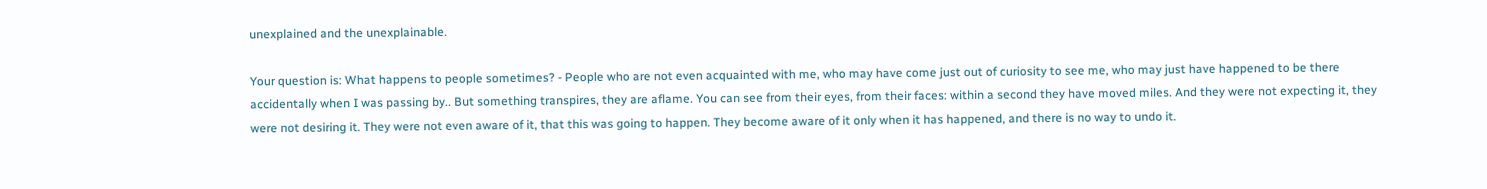unexplained and the unexplainable.

Your question is: What happens to people sometimes? - People who are not even acquainted with me, who may have come just out of curiosity to see me, who may just have happened to be there accidentally when I was passing by.. But something transpires, they are aflame. You can see from their eyes, from their faces: within a second they have moved miles. And they were not expecting it, they were not desiring it. They were not even aware of it, that this was going to happen. They become aware of it only when it has happened, and there is no way to undo it.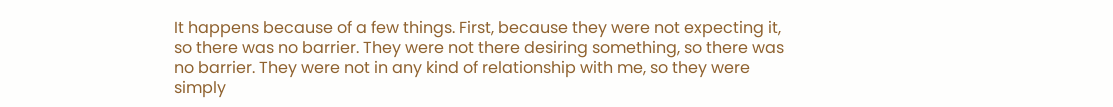It happens because of a few things. First, because they were not expecting it, so there was no barrier. They were not there desiring something, so there was no barrier. They were not in any kind of relationship with me, so they were simply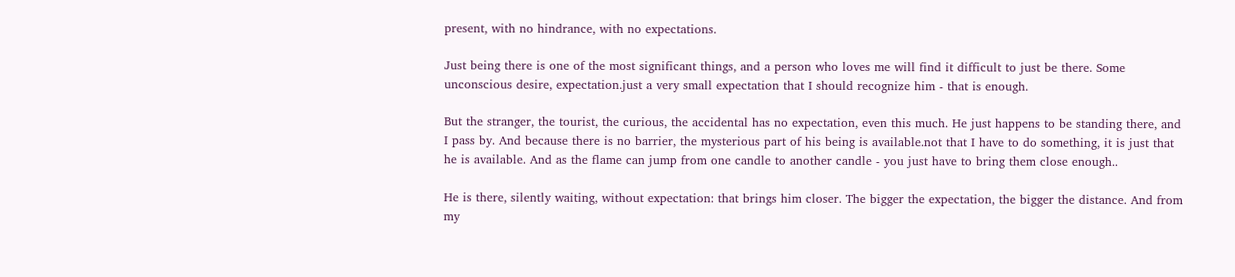present, with no hindrance, with no expectations.

Just being there is one of the most significant things, and a person who loves me will find it difficult to just be there. Some unconscious desire, expectation.just a very small expectation that I should recognize him - that is enough.

But the stranger, the tourist, the curious, the accidental has no expectation, even this much. He just happens to be standing there, and I pass by. And because there is no barrier, the mysterious part of his being is available.not that I have to do something, it is just that he is available. And as the flame can jump from one candle to another candle - you just have to bring them close enough..

He is there, silently waiting, without expectation: that brings him closer. The bigger the expectation, the bigger the distance. And from my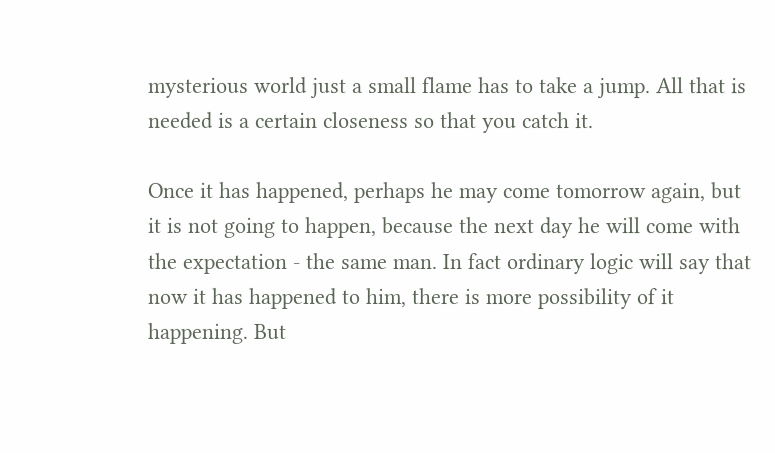mysterious world just a small flame has to take a jump. All that is needed is a certain closeness so that you catch it.

Once it has happened, perhaps he may come tomorrow again, but it is not going to happen, because the next day he will come with the expectation - the same man. In fact ordinary logic will say that now it has happened to him, there is more possibility of it happening. But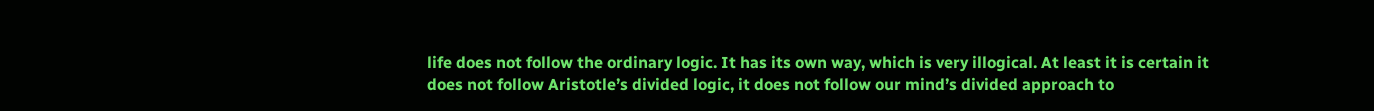life does not follow the ordinary logic. It has its own way, which is very illogical. At least it is certain it does not follow Aristotle’s divided logic, it does not follow our mind’s divided approach to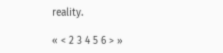reality.

« < 2 3 4 5 6 > »